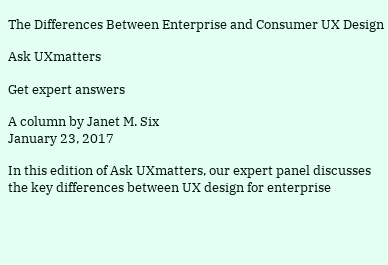The Differences Between Enterprise and Consumer UX Design

Ask UXmatters

Get expert answers

A column by Janet M. Six
January 23, 2017

In this edition of Ask UXmatters, our expert panel discusses the key differences between UX design for enterprise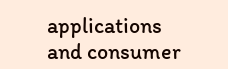applications and consumer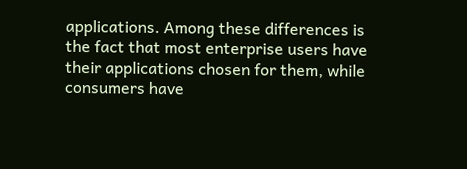applications. Among these differences is the fact that most enterprise users have their applications chosen for them, while consumers have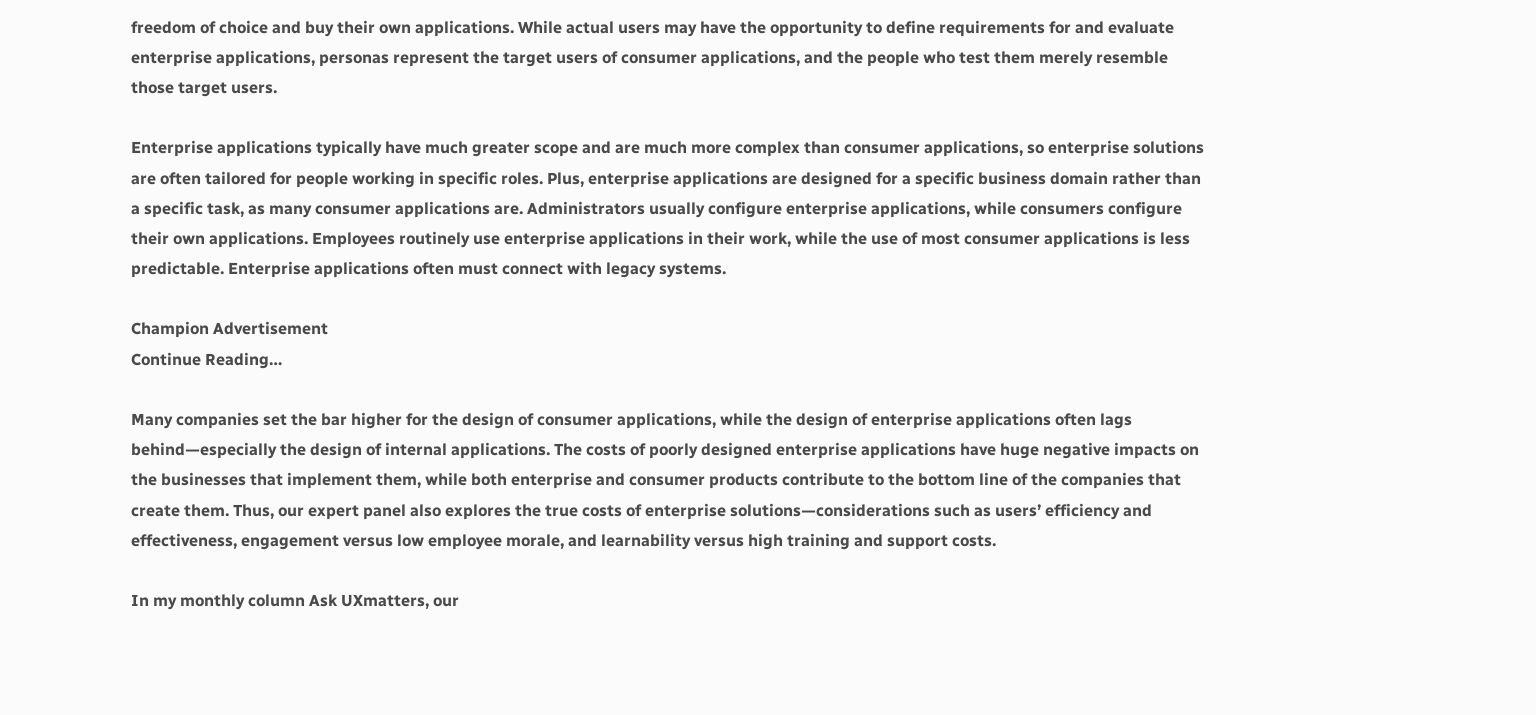freedom of choice and buy their own applications. While actual users may have the opportunity to define requirements for and evaluate enterprise applications, personas represent the target users of consumer applications, and the people who test them merely resemble those target users.

Enterprise applications typically have much greater scope and are much more complex than consumer applications, so enterprise solutions are often tailored for people working in specific roles. Plus, enterprise applications are designed for a specific business domain rather than a specific task, as many consumer applications are. Administrators usually configure enterprise applications, while consumers configure their own applications. Employees routinely use enterprise applications in their work, while the use of most consumer applications is less predictable. Enterprise applications often must connect with legacy systems.

Champion Advertisement
Continue Reading…

Many companies set the bar higher for the design of consumer applications, while the design of enterprise applications often lags behind—especially the design of internal applications. The costs of poorly designed enterprise applications have huge negative impacts on the businesses that implement them, while both enterprise and consumer products contribute to the bottom line of the companies that create them. Thus, our expert panel also explores the true costs of enterprise solutions—considerations such as users’ efficiency and effectiveness, engagement versus low employee morale, and learnability versus high training and support costs.

In my monthly column Ask UXmatters, our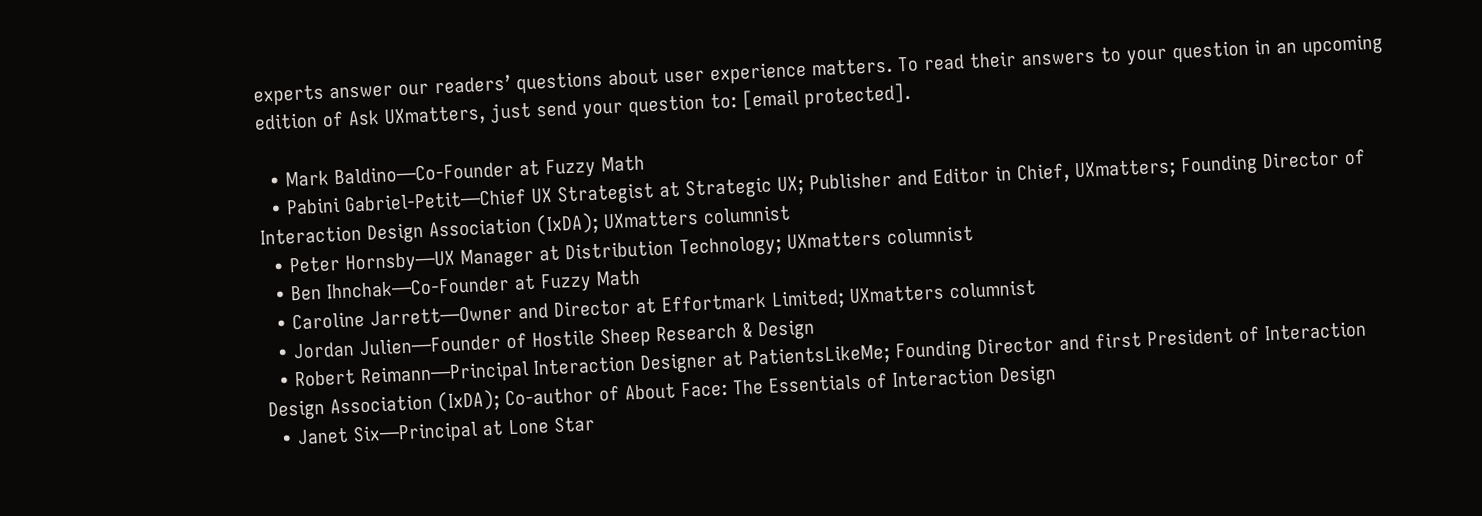experts answer our readers’ questions about user experience matters. To read their answers to your question in an upcoming edition of Ask UXmatters, just send your question to: [email protected].

  • Mark Baldino—Co-Founder at Fuzzy Math
  • Pabini Gabriel-Petit—Chief UX Strategist at Strategic UX; Publisher and Editor in Chief, UXmatters; Founding Director of Interaction Design Association (IxDA); UXmatters columnist
  • Peter Hornsby—UX Manager at Distribution Technology; UXmatters columnist
  • Ben Ihnchak—Co-Founder at Fuzzy Math
  • Caroline Jarrett—Owner and Director at Effortmark Limited; UXmatters columnist
  • Jordan Julien—Founder of Hostile Sheep Research & Design
  • Robert Reimann—Principal Interaction Designer at PatientsLikeMe; Founding Director and first President of Interaction Design Association (IxDA); Co-author of About Face: The Essentials of Interaction Design
  • Janet Six—Principal at Lone Star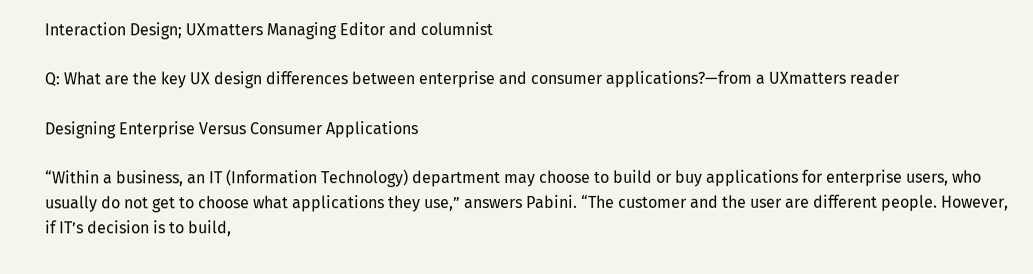Interaction Design; UXmatters Managing Editor and columnist

Q: What are the key UX design differences between enterprise and consumer applications?—from a UXmatters reader

Designing Enterprise Versus Consumer Applications

“Within a business, an IT (Information Technology) department may choose to build or buy applications for enterprise users, who usually do not get to choose what applications they use,” answers Pabini. “The customer and the user are different people. However, if IT’s decision is to build,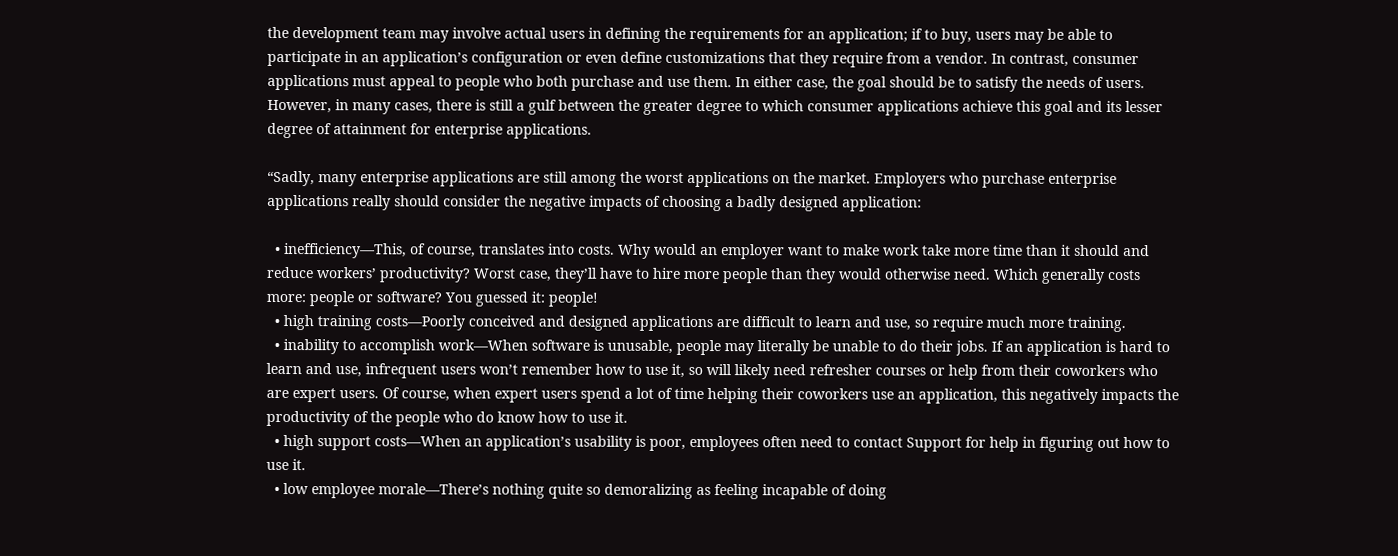the development team may involve actual users in defining the requirements for an application; if to buy, users may be able to participate in an application’s configuration or even define customizations that they require from a vendor. In contrast, consumer applications must appeal to people who both purchase and use them. In either case, the goal should be to satisfy the needs of users. However, in many cases, there is still a gulf between the greater degree to which consumer applications achieve this goal and its lesser degree of attainment for enterprise applications.

“Sadly, many enterprise applications are still among the worst applications on the market. Employers who purchase enterprise applications really should consider the negative impacts of choosing a badly designed application:

  • inefficiency—This, of course, translates into costs. Why would an employer want to make work take more time than it should and reduce workers’ productivity? Worst case, they’ll have to hire more people than they would otherwise need. Which generally costs more: people or software? You guessed it: people!
  • high training costs—Poorly conceived and designed applications are difficult to learn and use, so require much more training.
  • inability to accomplish work—When software is unusable, people may literally be unable to do their jobs. If an application is hard to learn and use, infrequent users won’t remember how to use it, so will likely need refresher courses or help from their coworkers who are expert users. Of course, when expert users spend a lot of time helping their coworkers use an application, this negatively impacts the productivity of the people who do know how to use it.
  • high support costs—When an application’s usability is poor, employees often need to contact Support for help in figuring out how to use it.
  • low employee morale—There’s nothing quite so demoralizing as feeling incapable of doing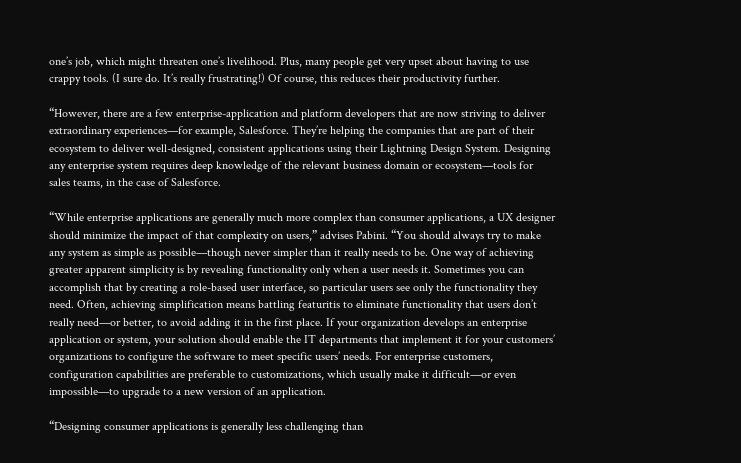one’s job, which might threaten one’s livelihood. Plus, many people get very upset about having to use crappy tools. (I sure do. It’s really frustrating!) Of course, this reduces their productivity further.

“However, there are a few enterprise-application and platform developers that are now striving to deliver extraordinary experiences—for example, Salesforce. They’re helping the companies that are part of their ecosystem to deliver well-designed, consistent applications using their Lightning Design System. Designing any enterprise system requires deep knowledge of the relevant business domain or ecosystem—tools for sales teams, in the case of Salesforce.

“While enterprise applications are generally much more complex than consumer applications, a UX designer should minimize the impact of that complexity on users,” advises Pabini. “You should always try to make any system as simple as possible—though never simpler than it really needs to be. One way of achieving greater apparent simplicity is by revealing functionality only when a user needs it. Sometimes you can accomplish that by creating a role-based user interface, so particular users see only the functionality they need. Often, achieving simplification means battling featuritis to eliminate functionality that users don’t really need—or better, to avoid adding it in the first place. If your organization develops an enterprise application or system, your solution should enable the IT departments that implement it for your customers’ organizations to configure the software to meet specific users’ needs. For enterprise customers, configuration capabilities are preferable to customizations, which usually make it difficult—or even impossible—to upgrade to a new version of an application.

“Designing consumer applications is generally less challenging than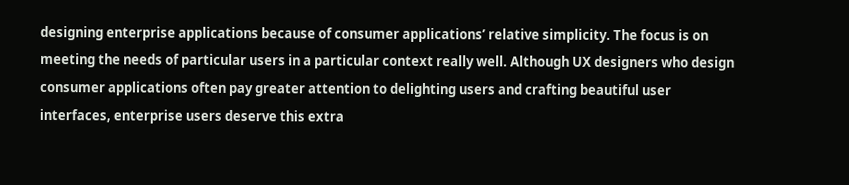designing enterprise applications because of consumer applications’ relative simplicity. The focus is on meeting the needs of particular users in a particular context really well. Although UX designers who design consumer applications often pay greater attention to delighting users and crafting beautiful user interfaces, enterprise users deserve this extra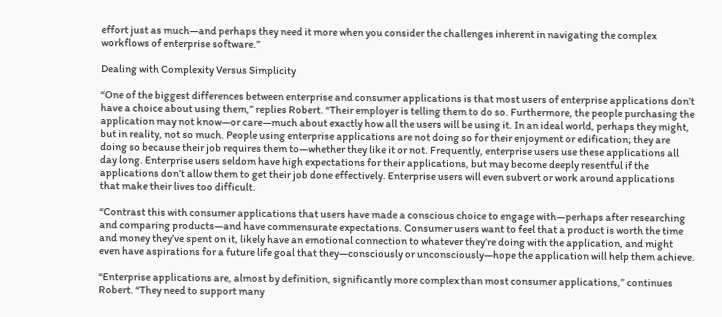effort just as much—and perhaps they need it more when you consider the challenges inherent in navigating the complex workflows of enterprise software.”

Dealing with Complexity Versus Simplicity

“One of the biggest differences between enterprise and consumer applications is that most users of enterprise applications don’t have a choice about using them,” replies Robert. “Their employer is telling them to do so. Furthermore, the people purchasing the application may not know—or care—much about exactly how all the users will be using it. In an ideal world, perhaps they might, but in reality, not so much. People using enterprise applications are not doing so for their enjoyment or edification; they are doing so because their job requires them to—whether they like it or not. Frequently, enterprise users use these applications all day long. Enterprise users seldom have high expectations for their applications, but may become deeply resentful if the applications don’t allow them to get their job done effectively. Enterprise users will even subvert or work around applications that make their lives too difficult.

“Contrast this with consumer applications that users have made a conscious choice to engage with—perhaps after researching and comparing products—and have commensurate expectations. Consumer users want to feel that a product is worth the time and money they’ve spent on it, likely have an emotional connection to whatever they’re doing with the application, and might even have aspirations for a future life goal that they—consciously or unconsciously—hope the application will help them achieve.

“Enterprise applications are, almost by definition, significantly more complex than most consumer applications,” continues Robert. “They need to support many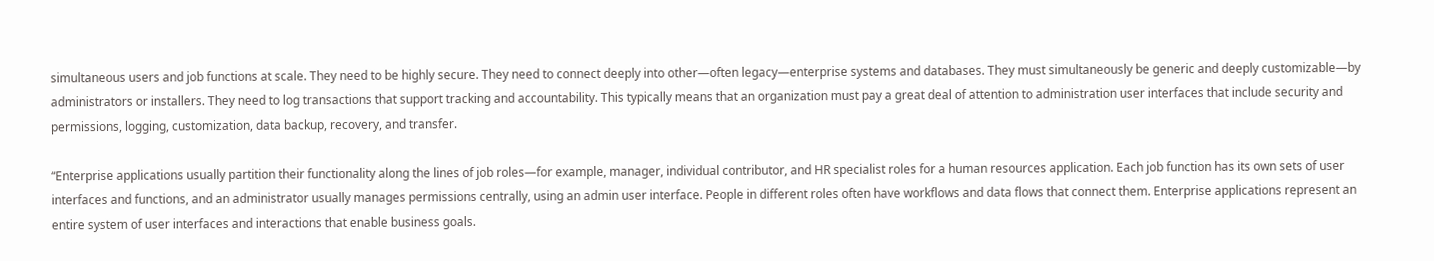simultaneous users and job functions at scale. They need to be highly secure. They need to connect deeply into other—often legacy—enterprise systems and databases. They must simultaneously be generic and deeply customizable—by administrators or installers. They need to log transactions that support tracking and accountability. This typically means that an organization must pay a great deal of attention to administration user interfaces that include security and permissions, logging, customization, data backup, recovery, and transfer.

“Enterprise applications usually partition their functionality along the lines of job roles—for example, manager, individual contributor, and HR specialist roles for a human resources application. Each job function has its own sets of user interfaces and functions, and an administrator usually manages permissions centrally, using an admin user interface. People in different roles often have workflows and data flows that connect them. Enterprise applications represent an entire system of user interfaces and interactions that enable business goals.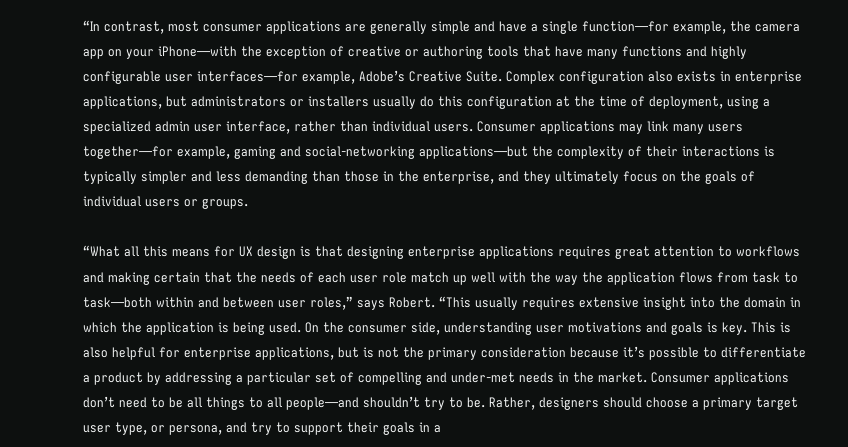“In contrast, most consumer applications are generally simple and have a single function—for example, the camera app on your iPhone—with the exception of creative or authoring tools that have many functions and highly configurable user interfaces—for example, Adobe’s Creative Suite. Complex configuration also exists in enterprise applications, but administrators or installers usually do this configuration at the time of deployment, using a specialized admin user interface, rather than individual users. Consumer applications may link many users together—for example, gaming and social-networking applications—but the complexity of their interactions is typically simpler and less demanding than those in the enterprise, and they ultimately focus on the goals of individual users or groups.

“What all this means for UX design is that designing enterprise applications requires great attention to workflows and making certain that the needs of each user role match up well with the way the application flows from task to task—both within and between user roles,” says Robert. “This usually requires extensive insight into the domain in which the application is being used. On the consumer side, understanding user motivations and goals is key. This is also helpful for enterprise applications, but is not the primary consideration because it’s possible to differentiate a product by addressing a particular set of compelling and under-met needs in the market. Consumer applications don’t need to be all things to all people—and shouldn’t try to be. Rather, designers should choose a primary target user type, or persona, and try to support their goals in a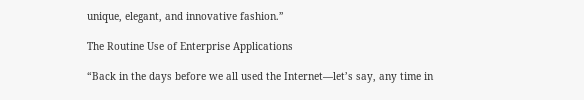unique, elegant, and innovative fashion.”

The Routine Use of Enterprise Applications

“Back in the days before we all used the Internet—let’s say, any time in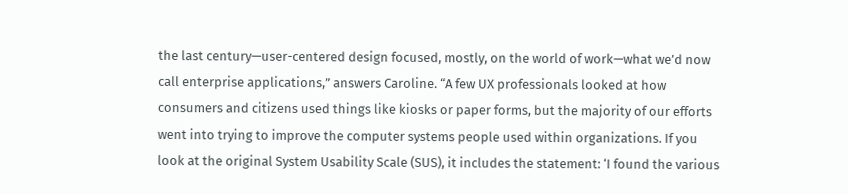the last century—user-centered design focused, mostly, on the world of work—what we’d now call enterprise applications,” answers Caroline. “A few UX professionals looked at how consumers and citizens used things like kiosks or paper forms, but the majority of our efforts went into trying to improve the computer systems people used within organizations. If you look at the original System Usability Scale (SUS), it includes the statement: ‘I found the various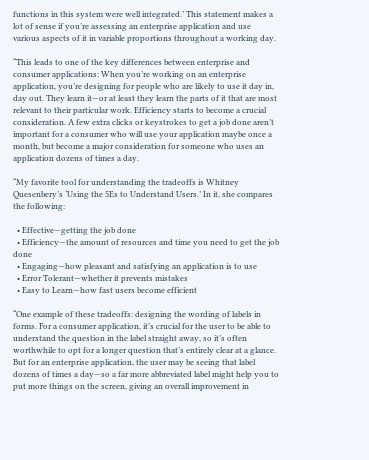functions in this system were well integrated.’ This statement makes a lot of sense if you’re assessing an enterprise application and use various aspects of it in variable proportions throughout a working day.

“This leads to one of the key differences between enterprise and consumer applications: When you’re working on an enterprise application, you’re designing for people who are likely to use it day in, day out. They learn it—or at least they learn the parts of it that are most relevant to their particular work. Efficiency starts to become a crucial consideration. A few extra clicks or keystrokes to get a job done aren’t important for a consumer who will use your application maybe once a month, but become a major consideration for someone who uses an application dozens of times a day.

“My favorite tool for understanding the tradeoffs is Whitney Quesenbery’s ‘Using the 5Es to Understand Users.’ In it, she compares the following:

  • Effective—getting the job done
  • Efficiency—the amount of resources and time you need to get the job done
  • Engaging—how pleasant and satisfying an application is to use
  • Error Tolerant—whether it prevents mistakes
  • Easy to Learn—how fast users become efficient

“One example of these tradeoffs: designing the wording of labels in forms. For a consumer application, it’s crucial for the user to be able to understand the question in the label straight away, so it’s often worthwhile to opt for a longer question that’s entirely clear at a glance. But for an enterprise application, the user may be seeing that label dozens of times a day—so a far more abbreviated label might help you to put more things on the screen, giving an overall improvement in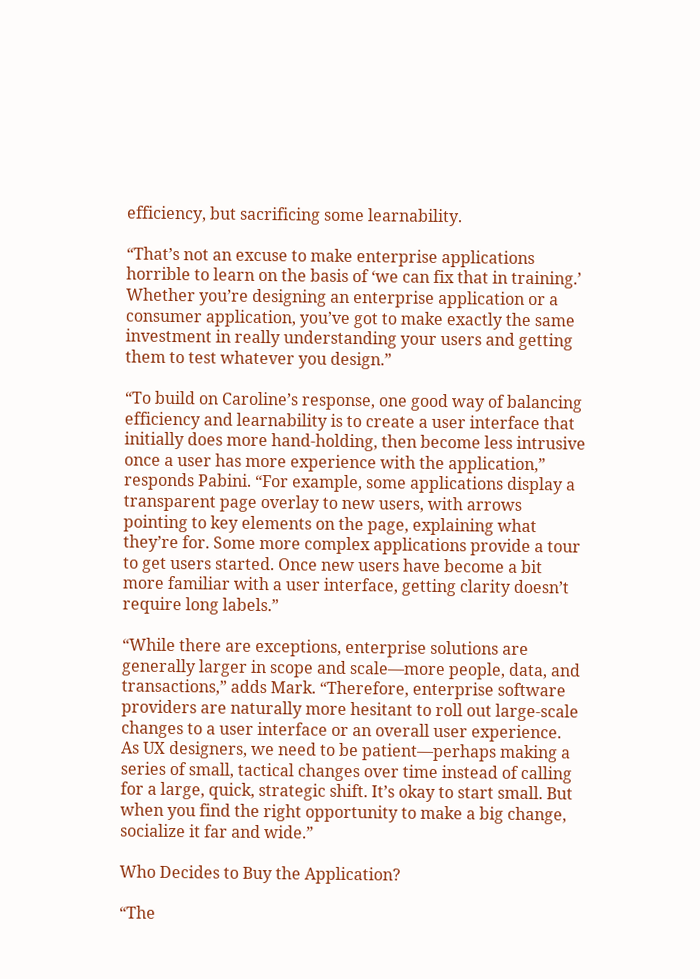efficiency, but sacrificing some learnability.

“That’s not an excuse to make enterprise applications horrible to learn on the basis of ‘we can fix that in training.’ Whether you’re designing an enterprise application or a consumer application, you’ve got to make exactly the same investment in really understanding your users and getting them to test whatever you design.”

“To build on Caroline’s response, one good way of balancing efficiency and learnability is to create a user interface that initially does more hand-holding, then become less intrusive once a user has more experience with the application,” responds Pabini. “For example, some applications display a transparent page overlay to new users, with arrows pointing to key elements on the page, explaining what they’re for. Some more complex applications provide a tour to get users started. Once new users have become a bit more familiar with a user interface, getting clarity doesn’t require long labels.”

“While there are exceptions, enterprise solutions are generally larger in scope and scale—more people, data, and transactions,” adds Mark. “Therefore, enterprise software providers are naturally more hesitant to roll out large-scale changes to a user interface or an overall user experience. As UX designers, we need to be patient—perhaps making a series of small, tactical changes over time instead of calling for a large, quick, strategic shift. It’s okay to start small. But when you find the right opportunity to make a big change, socialize it far and wide.”

Who Decides to Buy the Application?

“The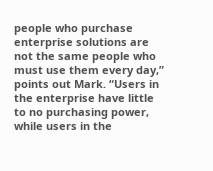people who purchase enterprise solutions are not the same people who must use them every day,” points out Mark. “Users in the enterprise have little to no purchasing power, while users in the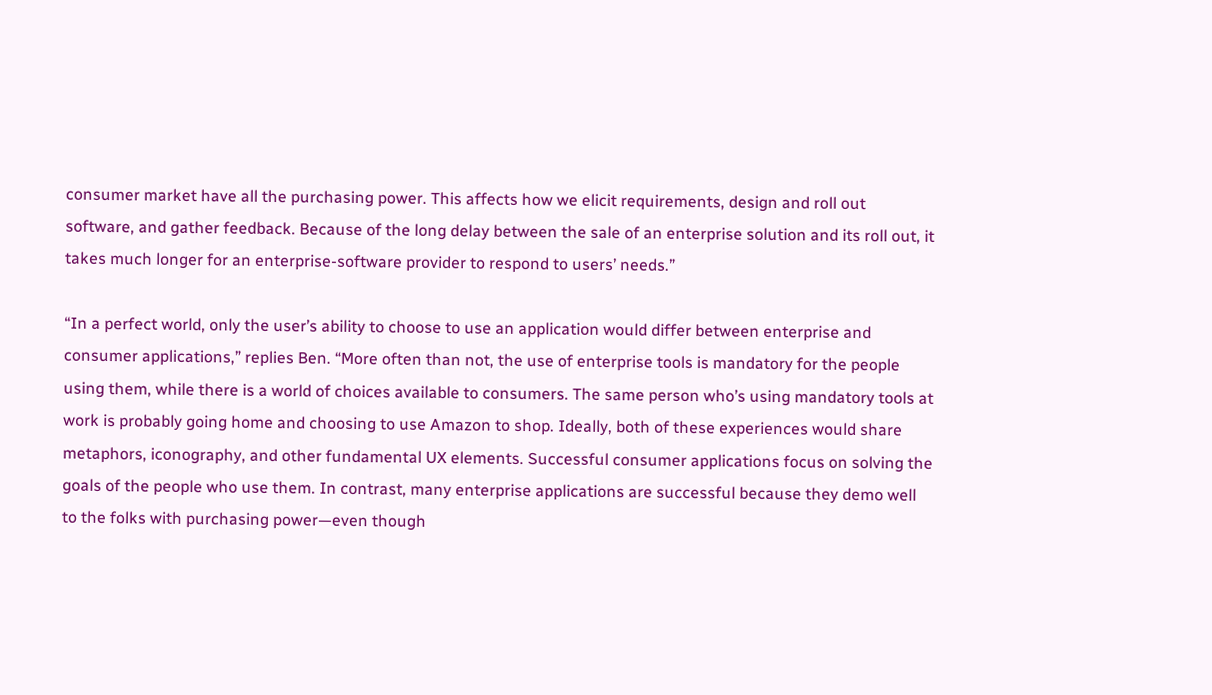consumer market have all the purchasing power. This affects how we elicit requirements, design and roll out software, and gather feedback. Because of the long delay between the sale of an enterprise solution and its roll out, it takes much longer for an enterprise-software provider to respond to users’ needs.”

“In a perfect world, only the user’s ability to choose to use an application would differ between enterprise and consumer applications,” replies Ben. “More often than not, the use of enterprise tools is mandatory for the people using them, while there is a world of choices available to consumers. The same person who’s using mandatory tools at work is probably going home and choosing to use Amazon to shop. Ideally, both of these experiences would share metaphors, iconography, and other fundamental UX elements. Successful consumer applications focus on solving the goals of the people who use them. In contrast, many enterprise applications are successful because they demo well to the folks with purchasing power—even though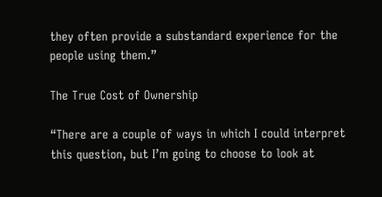they often provide a substandard experience for the people using them.”

The True Cost of Ownership

“There are a couple of ways in which I could interpret this question, but I’m going to choose to look at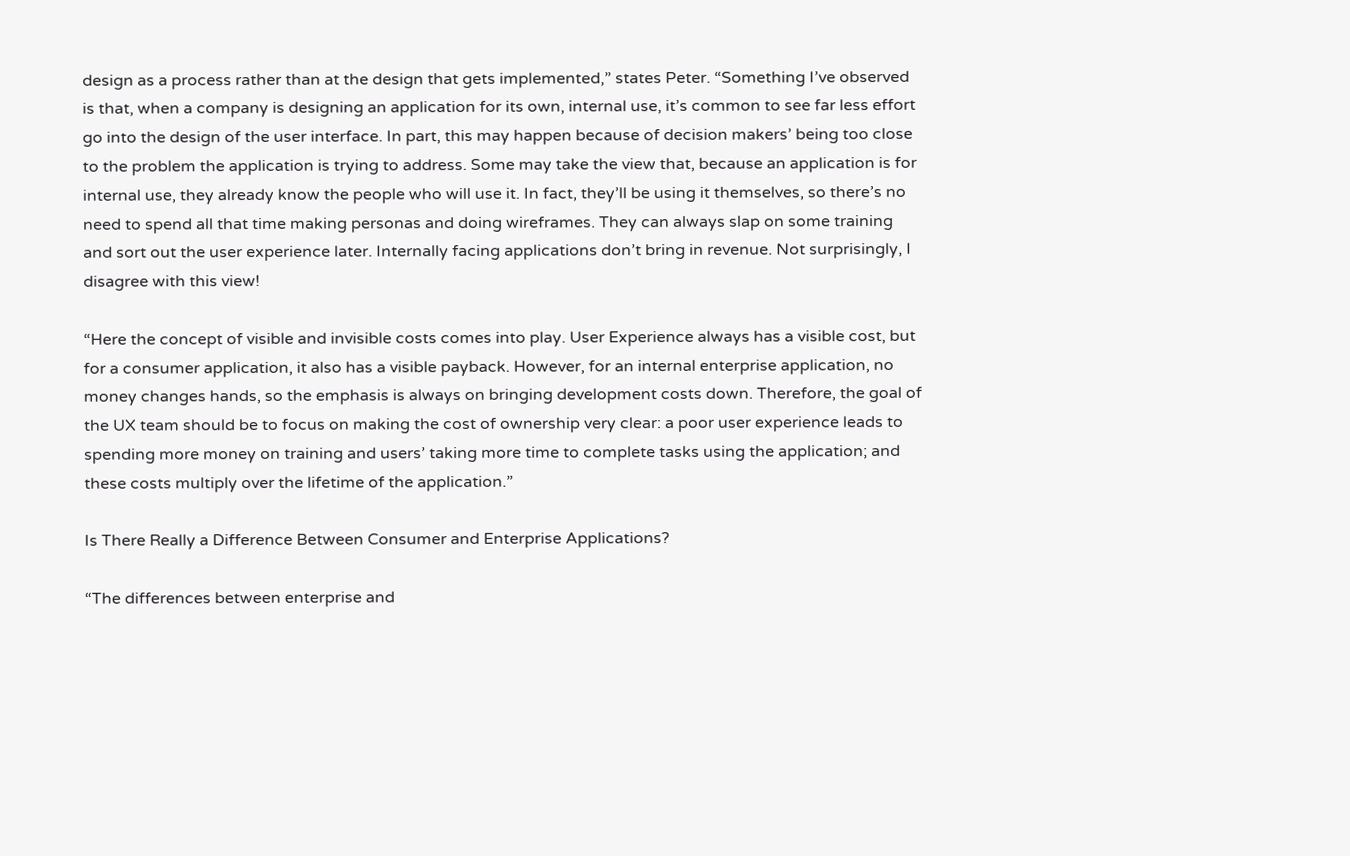design as a process rather than at the design that gets implemented,” states Peter. “Something I’ve observed is that, when a company is designing an application for its own, internal use, it’s common to see far less effort go into the design of the user interface. In part, this may happen because of decision makers’ being too close to the problem the application is trying to address. Some may take the view that, because an application is for internal use, they already know the people who will use it. In fact, they’ll be using it themselves, so there’s no need to spend all that time making personas and doing wireframes. They can always slap on some training and sort out the user experience later. Internally facing applications don’t bring in revenue. Not surprisingly, I disagree with this view!

“Here the concept of visible and invisible costs comes into play. User Experience always has a visible cost, but for a consumer application, it also has a visible payback. However, for an internal enterprise application, no money changes hands, so the emphasis is always on bringing development costs down. Therefore, the goal of the UX team should be to focus on making the cost of ownership very clear: a poor user experience leads to spending more money on training and users’ taking more time to complete tasks using the application; and these costs multiply over the lifetime of the application.”

Is There Really a Difference Between Consumer and Enterprise Applications?

“The differences between enterprise and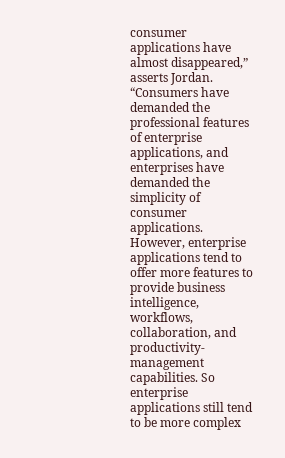consumer applications have almost disappeared,” asserts Jordan. “Consumers have demanded the professional features of enterprise applications, and enterprises have demanded the simplicity of consumer applications. However, enterprise applications tend to offer more features to provide business intelligence, workflows, collaboration, and productivity-management capabilities. So enterprise applications still tend to be more complex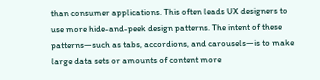than consumer applications. This often leads UX designers to use more hide-and-peek design patterns. The intent of these patterns—such as tabs, accordions, and carousels—is to make large data sets or amounts of content more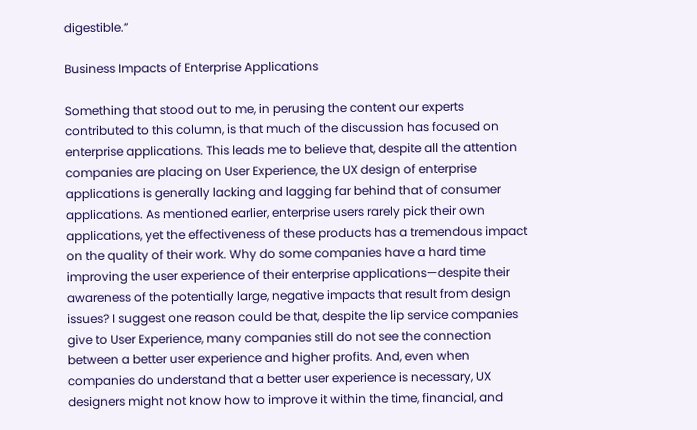digestible.”

Business Impacts of Enterprise Applications

Something that stood out to me, in perusing the content our experts contributed to this column, is that much of the discussion has focused on enterprise applications. This leads me to believe that, despite all the attention companies are placing on User Experience, the UX design of enterprise applications is generally lacking and lagging far behind that of consumer applications. As mentioned earlier, enterprise users rarely pick their own applications, yet the effectiveness of these products has a tremendous impact on the quality of their work. Why do some companies have a hard time improving the user experience of their enterprise applications—despite their awareness of the potentially large, negative impacts that result from design issues? I suggest one reason could be that, despite the lip service companies give to User Experience, many companies still do not see the connection between a better user experience and higher profits. And, even when companies do understand that a better user experience is necessary, UX designers might not know how to improve it within the time, financial, and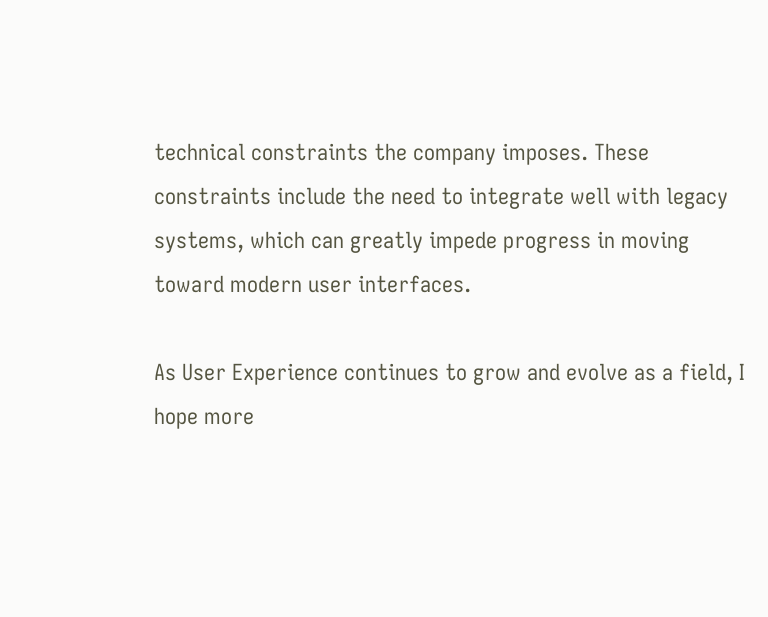technical constraints the company imposes. These constraints include the need to integrate well with legacy systems, which can greatly impede progress in moving toward modern user interfaces.

As User Experience continues to grow and evolve as a field, I hope more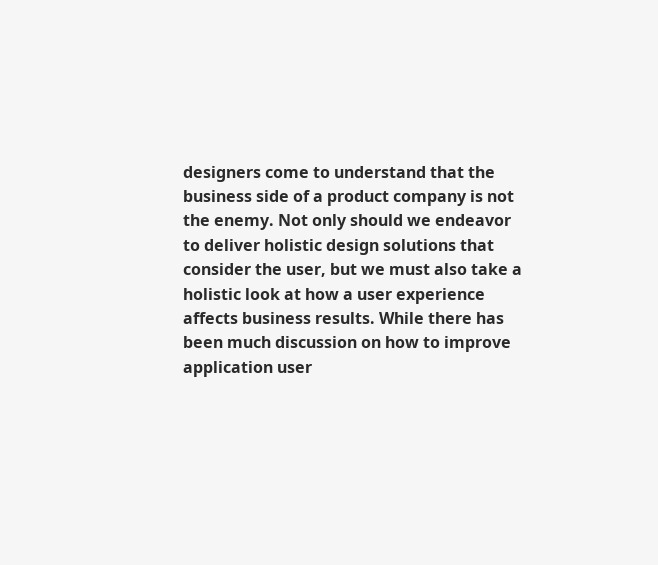designers come to understand that the business side of a product company is not the enemy. Not only should we endeavor to deliver holistic design solutions that consider the user, but we must also take a holistic look at how a user experience affects business results. While there has been much discussion on how to improve application user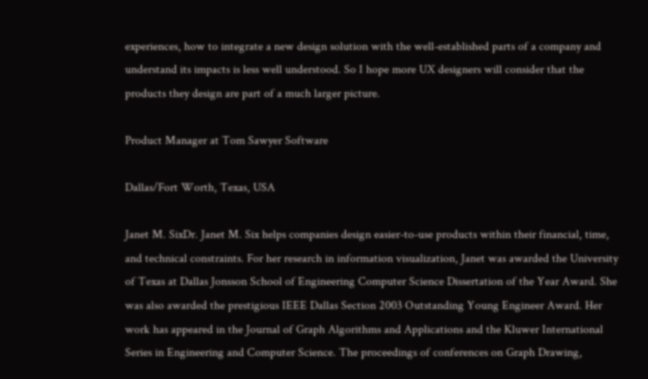experiences, how to integrate a new design solution with the well-established parts of a company and understand its impacts is less well understood. So I hope more UX designers will consider that the products they design are part of a much larger picture.

Product Manager at Tom Sawyer Software

Dallas/Fort Worth, Texas, USA

Janet M. SixDr. Janet M. Six helps companies design easier-to-use products within their financial, time, and technical constraints. For her research in information visualization, Janet was awarded the University of Texas at Dallas Jonsson School of Engineering Computer Science Dissertation of the Year Award. She was also awarded the prestigious IEEE Dallas Section 2003 Outstanding Young Engineer Award. Her work has appeared in the Journal of Graph Algorithms and Applications and the Kluwer International Series in Engineering and Computer Science. The proceedings of conferences on Graph Drawing,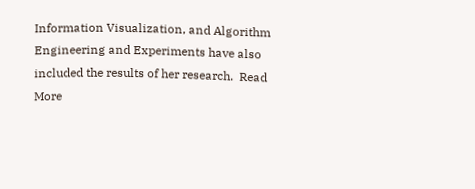Information Visualization, and Algorithm Engineering and Experiments have also included the results of her research.  Read More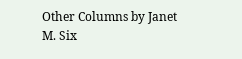Other Columns by Janet M. Six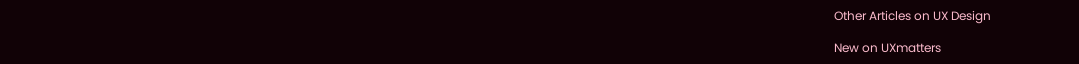Other Articles on UX Design

New on UXmatters